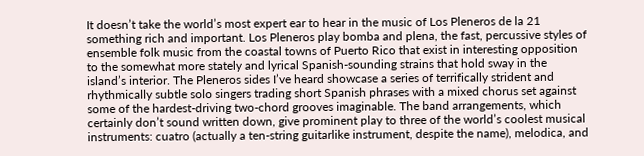It doesn’t take the world’s most expert ear to hear in the music of Los Pleneros de la 21 something rich and important. Los Pleneros play bomba and plena, the fast, percussive styles of ensemble folk music from the coastal towns of Puerto Rico that exist in interesting opposition to the somewhat more stately and lyrical Spanish-sounding strains that hold sway in the island’s interior. The Pleneros sides I’ve heard showcase a series of terrifically strident and rhythmically subtle solo singers trading short Spanish phrases with a mixed chorus set against some of the hardest-driving two-chord grooves imaginable. The band arrangements, which certainly don’t sound written down, give prominent play to three of the world’s coolest musical instruments: cuatro (actually a ten-string guitarlike instrument, despite the name), melodica, and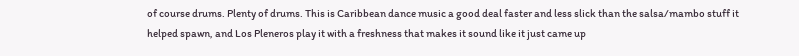of course drums. Plenty of drums. This is Caribbean dance music a good deal faster and less slick than the salsa/mambo stuff it helped spawn, and Los Pleneros play it with a freshness that makes it sound like it just came up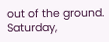out of the ground. Saturday,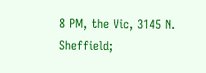8 PM, the Vic, 3145 N. Sheffield;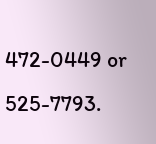472-0449 or 525-7793.